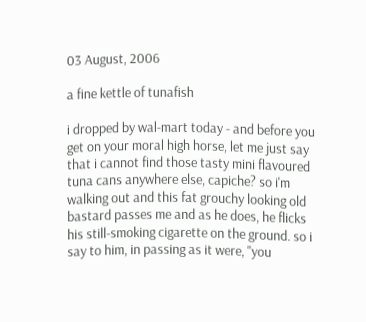03 August, 2006

a fine kettle of tunafish

i dropped by wal-mart today - and before you get on your moral high horse, let me just say that i cannot find those tasty mini flavoured tuna cans anywhere else, capiche? so i'm walking out and this fat grouchy looking old bastard passes me and as he does, he flicks his still-smoking cigarette on the ground. so i say to him, in passing as it were, "you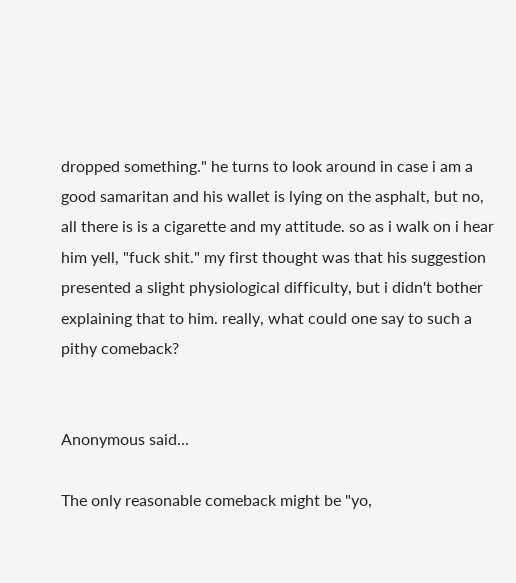dropped something." he turns to look around in case i am a good samaritan and his wallet is lying on the asphalt, but no, all there is is a cigarette and my attitude. so as i walk on i hear him yell, "fuck shit." my first thought was that his suggestion presented a slight physiological difficulty, but i didn't bother explaining that to him. really, what could one say to such a pithy comeback?


Anonymous said...

The only reasonable comeback might be "yo,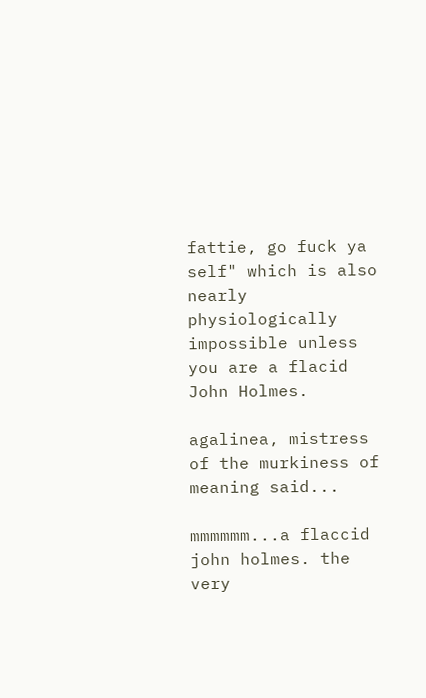fattie, go fuck ya self" which is also nearly physiologically impossible unless you are a flacid John Holmes.

agalinea, mistress of the murkiness of meaning said...

mmmmmm...a flaccid john holmes. the very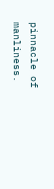pinnacle of manliness.